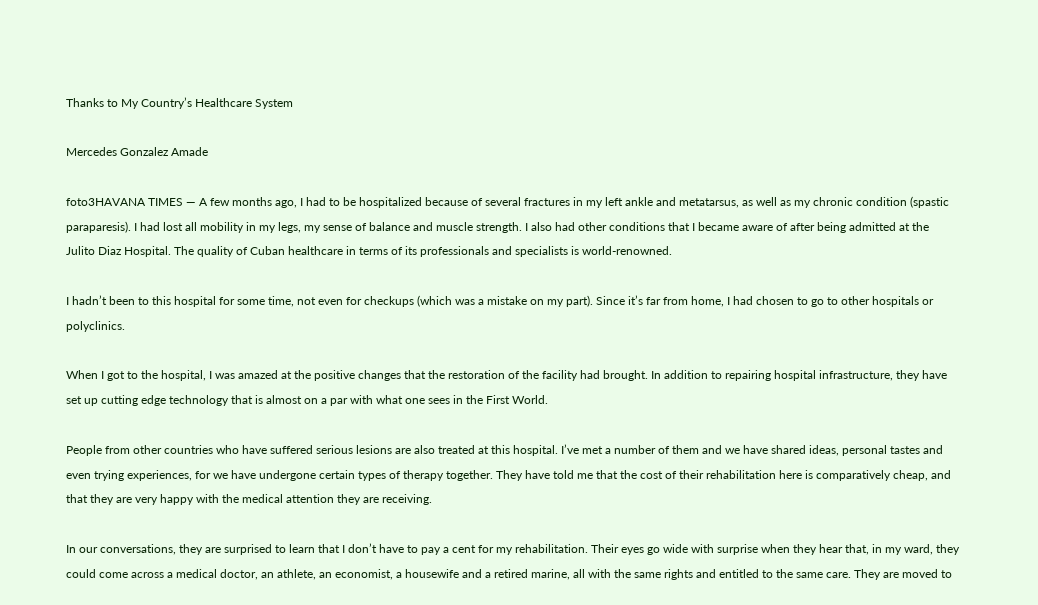Thanks to My Country’s Healthcare System

Mercedes Gonzalez Amade

foto3HAVANA TIMES — A few months ago, I had to be hospitalized because of several fractures in my left ankle and metatarsus, as well as my chronic condition (spastic paraparesis). I had lost all mobility in my legs, my sense of balance and muscle strength. I also had other conditions that I became aware of after being admitted at the Julito Diaz Hospital. The quality of Cuban healthcare in terms of its professionals and specialists is world-renowned.

I hadn’t been to this hospital for some time, not even for checkups (which was a mistake on my part). Since it’s far from home, I had chosen to go to other hospitals or polyclinics.

When I got to the hospital, I was amazed at the positive changes that the restoration of the facility had brought. In addition to repairing hospital infrastructure, they have set up cutting edge technology that is almost on a par with what one sees in the First World.

People from other countries who have suffered serious lesions are also treated at this hospital. I’ve met a number of them and we have shared ideas, personal tastes and even trying experiences, for we have undergone certain types of therapy together. They have told me that the cost of their rehabilitation here is comparatively cheap, and that they are very happy with the medical attention they are receiving.

In our conversations, they are surprised to learn that I don’t have to pay a cent for my rehabilitation. Their eyes go wide with surprise when they hear that, in my ward, they could come across a medical doctor, an athlete, an economist, a housewife and a retired marine, all with the same rights and entitled to the same care. They are moved to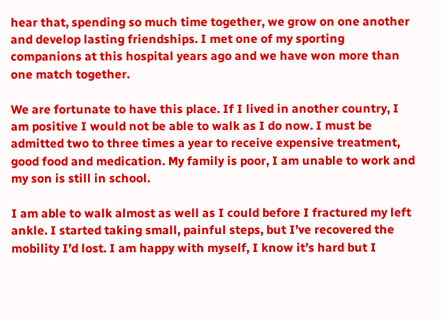hear that, spending so much time together, we grow on one another and develop lasting friendships. I met one of my sporting companions at this hospital years ago and we have won more than one match together.

We are fortunate to have this place. If I lived in another country, I am positive I would not be able to walk as I do now. I must be admitted two to three times a year to receive expensive treatment, good food and medication. My family is poor, I am unable to work and my son is still in school.

I am able to walk almost as well as I could before I fractured my left ankle. I started taking small, painful steps, but I’ve recovered the mobility I’d lost. I am happy with myself, I know it’s hard but I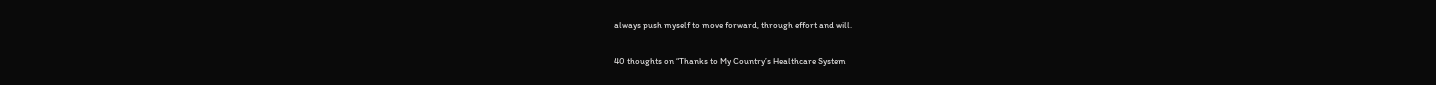always push myself to move forward, through effort and will.

40 thoughts on “Thanks to My Country’s Healthcare System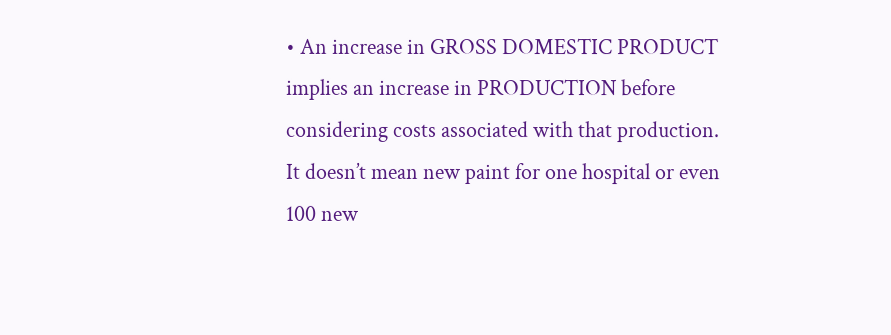• An increase in GROSS DOMESTIC PRODUCT implies an increase in PRODUCTION before considering costs associated with that production. It doesn’t mean new paint for one hospital or even 100 new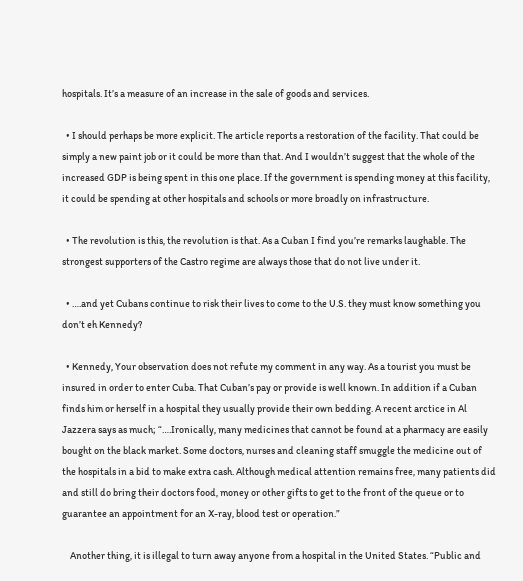hospitals. It’s a measure of an increase in the sale of goods and services.

  • I should perhaps be more explicit. The article reports a restoration of the facility. That could be simply a new paint job or it could be more than that. And I wouldn’t suggest that the whole of the increased GDP is being spent in this one place. If the government is spending money at this facility, it could be spending at other hospitals and schools or more broadly on infrastructure.

  • The revolution is this, the revolution is that. As a Cuban I find you’re remarks laughable. The strongest supporters of the Castro regime are always those that do not live under it.

  • ….and yet Cubans continue to risk their lives to come to the U.S. they must know something you don’t eh Kennedy?

  • Kennedy, Your observation does not refute my comment in any way. As a tourist you must be insured in order to enter Cuba. That Cuban’s pay or provide is well known. In addition if a Cuban finds him or herself in a hospital they usually provide their own bedding. A recent arctice in Al Jazzera says as much; “….Ironically, many medicines that cannot be found at a pharmacy are easily bought on the black market. Some doctors, nurses and cleaning staff smuggle the medicine out of the hospitals in a bid to make extra cash. Although medical attention remains free, many patients did and still do bring their doctors food, money or other gifts to get to the front of the queue or to guarantee an appointment for an X-ray, blood test or operation.”

    Another thing, it is illegal to turn away anyone from a hospital in the United States. “Public and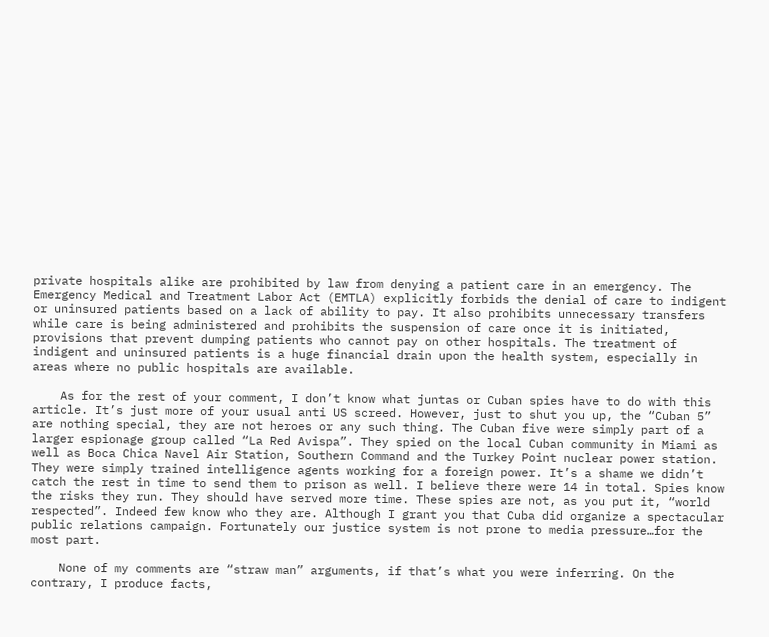private hospitals alike are prohibited by law from denying a patient care in an emergency. The Emergency Medical and Treatment Labor Act (EMTLA) explicitly forbids the denial of care to indigent or uninsured patients based on a lack of ability to pay. It also prohibits unnecessary transfers while care is being administered and prohibits the suspension of care once it is initiated, provisions that prevent dumping patients who cannot pay on other hospitals. The treatment of indigent and uninsured patients is a huge financial drain upon the health system, especially in areas where no public hospitals are available.

    As for the rest of your comment, I don’t know what juntas or Cuban spies have to do with this article. It’s just more of your usual anti US screed. However, just to shut you up, the “Cuban 5” are nothing special, they are not heroes or any such thing. The Cuban five were simply part of a larger espionage group called “La Red Avispa”. They spied on the local Cuban community in Miami as well as Boca Chica Navel Air Station, Southern Command and the Turkey Point nuclear power station. They were simply trained intelligence agents working for a foreign power. It’s a shame we didn’t catch the rest in time to send them to prison as well. I believe there were 14 in total. Spies know the risks they run. They should have served more time. These spies are not, as you put it, “world respected”. Indeed few know who they are. Although I grant you that Cuba did organize a spectacular public relations campaign. Fortunately our justice system is not prone to media pressure…for the most part.

    None of my comments are “straw man” arguments, if that’s what you were inferring. On the contrary, I produce facts,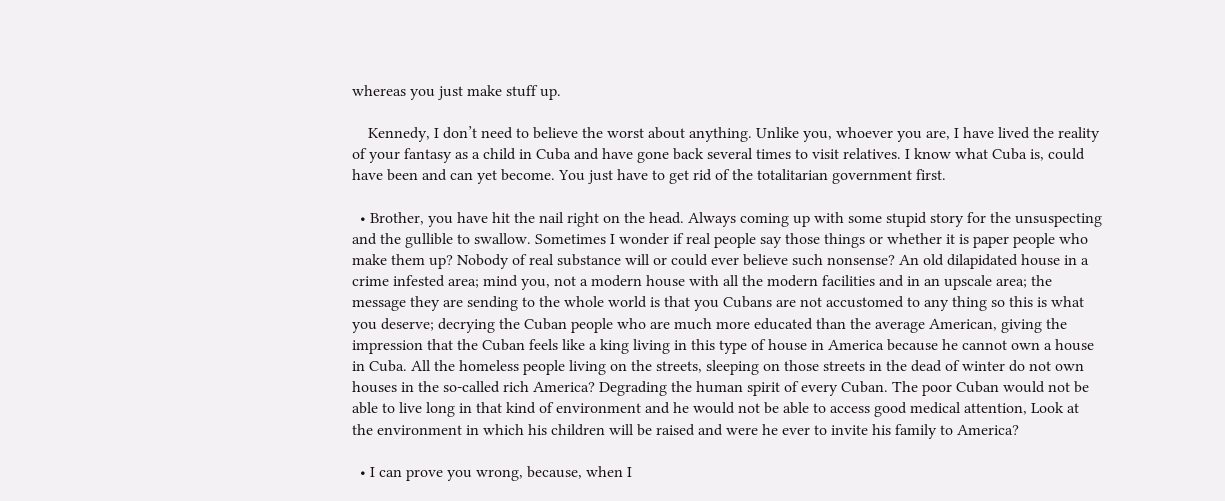whereas you just make stuff up.

    Kennedy, I don’t need to believe the worst about anything. Unlike you, whoever you are, I have lived the reality of your fantasy as a child in Cuba and have gone back several times to visit relatives. I know what Cuba is, could have been and can yet become. You just have to get rid of the totalitarian government first.

  • Brother, you have hit the nail right on the head. Always coming up with some stupid story for the unsuspecting and the gullible to swallow. Sometimes I wonder if real people say those things or whether it is paper people who make them up? Nobody of real substance will or could ever believe such nonsense? An old dilapidated house in a crime infested area; mind you, not a modern house with all the modern facilities and in an upscale area; the message they are sending to the whole world is that you Cubans are not accustomed to any thing so this is what you deserve; decrying the Cuban people who are much more educated than the average American, giving the impression that the Cuban feels like a king living in this type of house in America because he cannot own a house in Cuba. All the homeless people living on the streets, sleeping on those streets in the dead of winter do not own houses in the so-called rich America? Degrading the human spirit of every Cuban. The poor Cuban would not be able to live long in that kind of environment and he would not be able to access good medical attention, Look at the environment in which his children will be raised and were he ever to invite his family to America?

  • I can prove you wrong, because, when I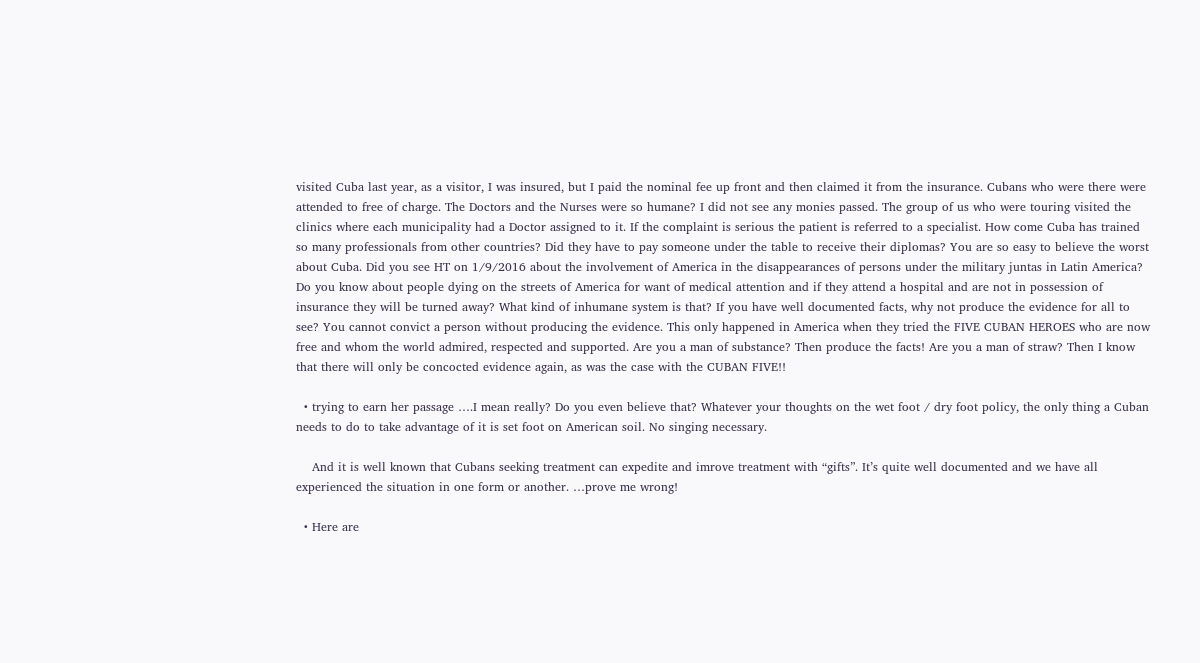visited Cuba last year, as a visitor, I was insured, but I paid the nominal fee up front and then claimed it from the insurance. Cubans who were there were attended to free of charge. The Doctors and the Nurses were so humane? I did not see any monies passed. The group of us who were touring visited the clinics where each municipality had a Doctor assigned to it. If the complaint is serious the patient is referred to a specialist. How come Cuba has trained so many professionals from other countries? Did they have to pay someone under the table to receive their diplomas? You are so easy to believe the worst about Cuba. Did you see HT on 1/9/2016 about the involvement of America in the disappearances of persons under the military juntas in Latin America? Do you know about people dying on the streets of America for want of medical attention and if they attend a hospital and are not in possession of insurance they will be turned away? What kind of inhumane system is that? If you have well documented facts, why not produce the evidence for all to see? You cannot convict a person without producing the evidence. This only happened in America when they tried the FIVE CUBAN HEROES who are now free and whom the world admired, respected and supported. Are you a man of substance? Then produce the facts! Are you a man of straw? Then I know that there will only be concocted evidence again, as was the case with the CUBAN FIVE!!

  • trying to earn her passage ….I mean really? Do you even believe that? Whatever your thoughts on the wet foot / dry foot policy, the only thing a Cuban needs to do to take advantage of it is set foot on American soil. No singing necessary.

    And it is well known that Cubans seeking treatment can expedite and imrove treatment with “gifts”. It’s quite well documented and we have all experienced the situation in one form or another. …prove me wrong!

  • Here are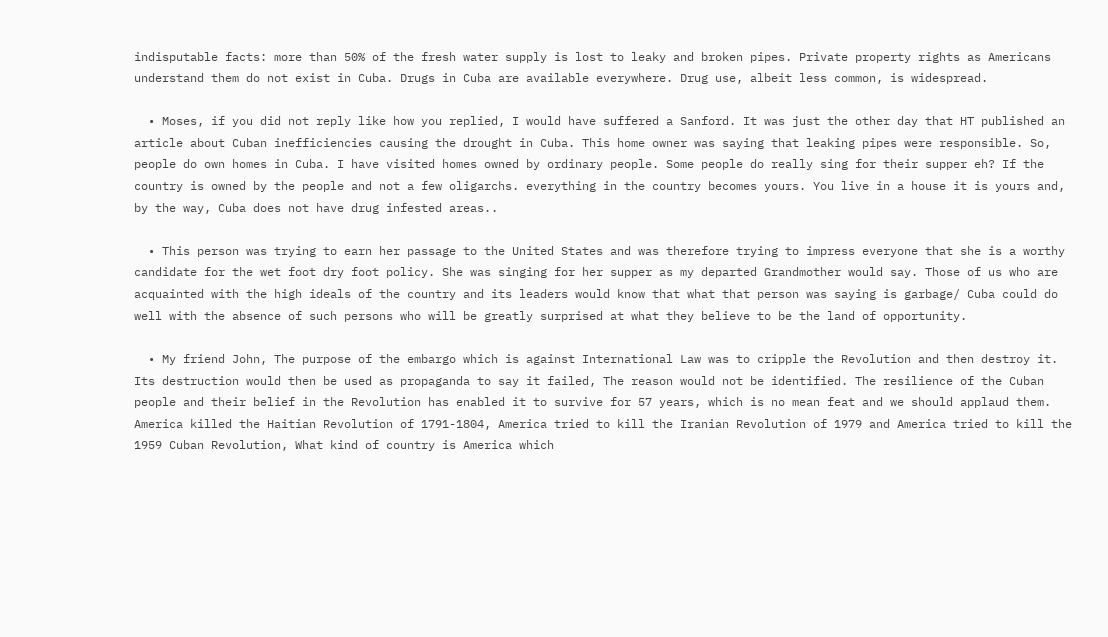indisputable facts: more than 50% of the fresh water supply is lost to leaky and broken pipes. Private property rights as Americans understand them do not exist in Cuba. Drugs in Cuba are available everywhere. Drug use, albeit less common, is widespread.

  • Moses, if you did not reply like how you replied, I would have suffered a Sanford. It was just the other day that HT published an article about Cuban inefficiencies causing the drought in Cuba. This home owner was saying that leaking pipes were responsible. So, people do own homes in Cuba. I have visited homes owned by ordinary people. Some people do really sing for their supper eh? If the country is owned by the people and not a few oligarchs. everything in the country becomes yours. You live in a house it is yours and, by the way, Cuba does not have drug infested areas..

  • This person was trying to earn her passage to the United States and was therefore trying to impress everyone that she is a worthy candidate for the wet foot dry foot policy. She was singing for her supper as my departed Grandmother would say. Those of us who are acquainted with the high ideals of the country and its leaders would know that what that person was saying is garbage/ Cuba could do well with the absence of such persons who will be greatly surprised at what they believe to be the land of opportunity.

  • My friend John, The purpose of the embargo which is against International Law was to cripple the Revolution and then destroy it. Its destruction would then be used as propaganda to say it failed, The reason would not be identified. The resilience of the Cuban people and their belief in the Revolution has enabled it to survive for 57 years, which is no mean feat and we should applaud them. America killed the Haitian Revolution of 1791-1804, America tried to kill the Iranian Revolution of 1979 and America tried to kill the 1959 Cuban Revolution, What kind of country is America which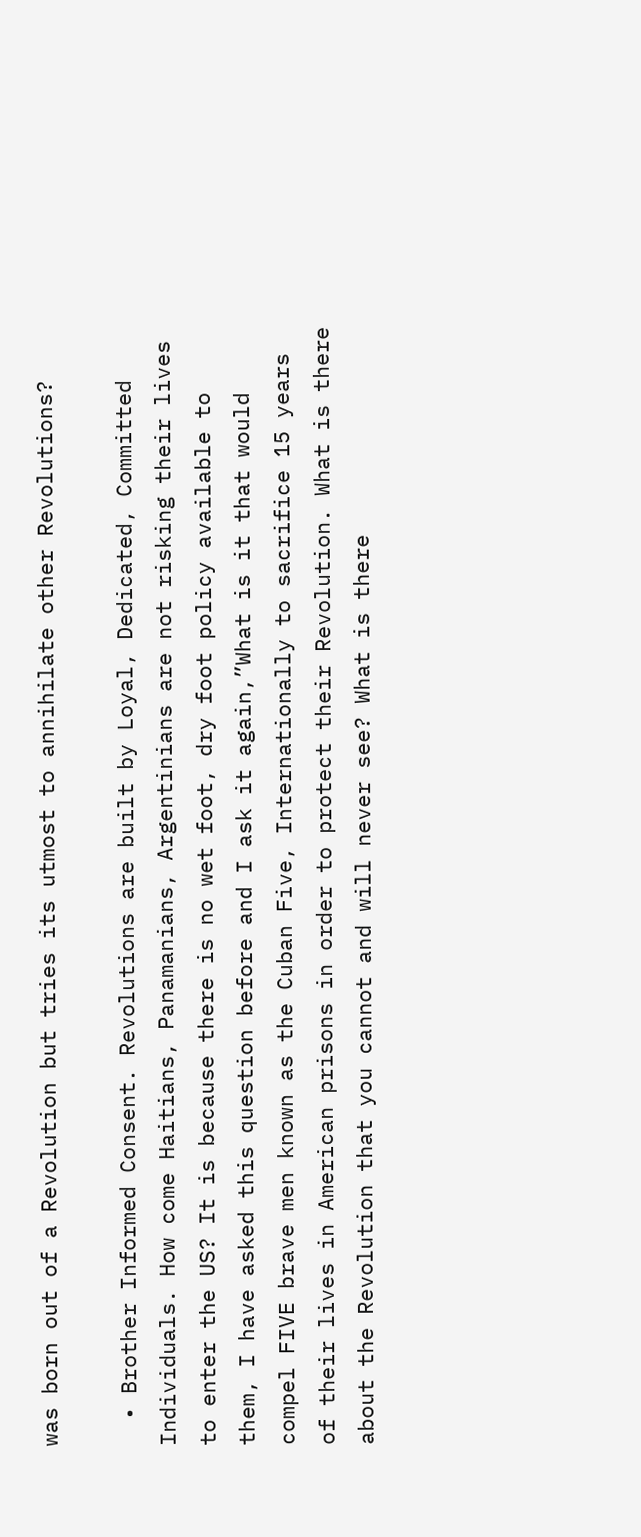was born out of a Revolution but tries its utmost to annihilate other Revolutions?

  • Brother Informed Consent. Revolutions are built by Loyal, Dedicated, Committed Individuals. How come Haitians, Panamanians, Argentinians are not risking their lives to enter the US? It is because there is no wet foot, dry foot policy available to them, I have asked this question before and I ask it again,”What is it that would compel FIVE brave men known as the Cuban Five, Internationally to sacrifice 15 years of their lives in American prisons in order to protect their Revolution. What is there about the Revolution that you cannot and will never see? What is there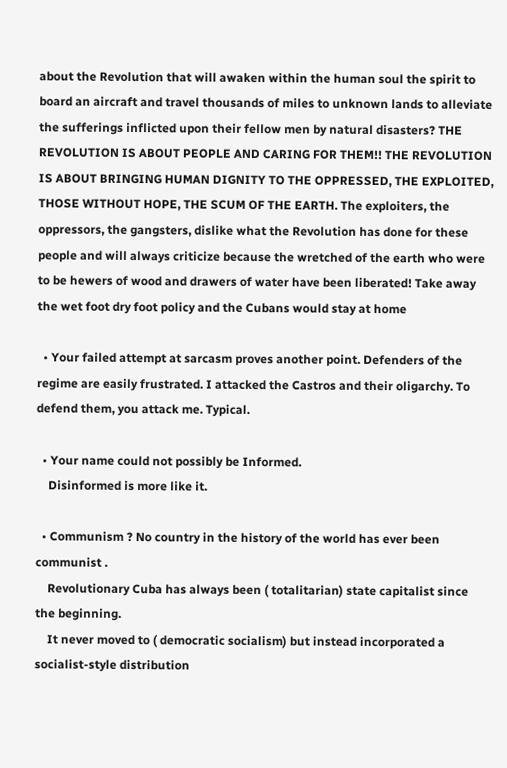about the Revolution that will awaken within the human soul the spirit to board an aircraft and travel thousands of miles to unknown lands to alleviate the sufferings inflicted upon their fellow men by natural disasters? THE REVOLUTION IS ABOUT PEOPLE AND CARING FOR THEM!! THE REVOLUTION IS ABOUT BRINGING HUMAN DIGNITY TO THE OPPRESSED, THE EXPLOITED, THOSE WITHOUT HOPE, THE SCUM OF THE EARTH. The exploiters, the oppressors, the gangsters, dislike what the Revolution has done for these people and will always criticize because the wretched of the earth who were to be hewers of wood and drawers of water have been liberated! Take away the wet foot dry foot policy and the Cubans would stay at home

  • Your failed attempt at sarcasm proves another point. Defenders of the regime are easily frustrated. I attacked the Castros and their oligarchy. To defend them, you attack me. Typical.

  • Your name could not possibly be Informed.
    Disinformed is more like it.

  • Communism ? No country in the history of the world has ever been communist .
    Revolutionary Cuba has always been ( totalitarian) state capitalist since the beginning.
    It never moved to ( democratic socialism) but instead incorporated a socialist-style distribution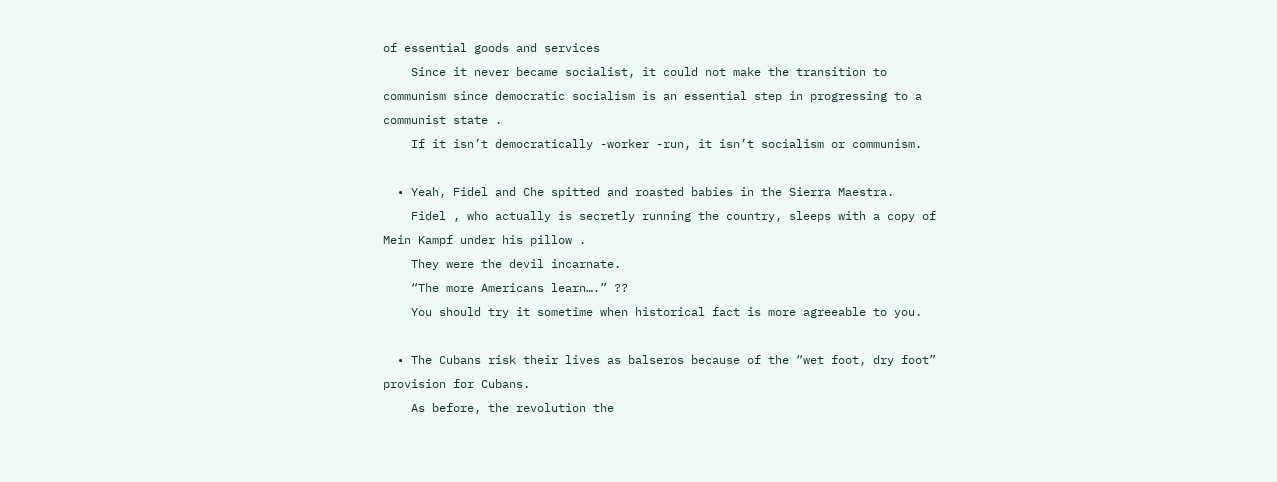of essential goods and services
    Since it never became socialist, it could not make the transition to communism since democratic socialism is an essential step in progressing to a communist state .
    If it isn’t democratically -worker -run, it isn’t socialism or communism.

  • Yeah, Fidel and Che spitted and roasted babies in the Sierra Maestra.
    Fidel , who actually is secretly running the country, sleeps with a copy of Mein Kampf under his pillow .
    They were the devil incarnate.
    “The more Americans learn….” ??
    You should try it sometime when historical fact is more agreeable to you.

  • The Cubans risk their lives as balseros because of the “wet foot, dry foot” provision for Cubans.
    As before, the revolution the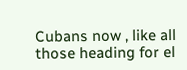Cubans now , like all those heading for el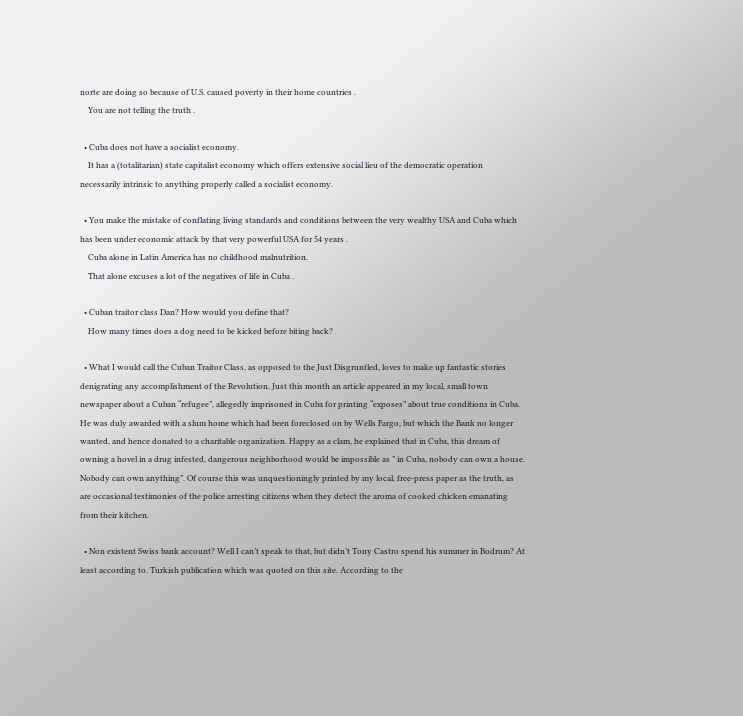norte are doing so because of U.S. caused poverty in their home countries .
    You are not telling the truth .

  • Cuba does not have a socialist economy.
    It has a (totalitarian) state capitalist economy which offers extensive social lieu of the democratic operation necessarily intrinsic to anything properly called a socialist economy.

  • You make the mistake of conflating living standards and conditions between the very wealthy USA and Cuba which has been under economic attack by that very powerful USA for 54 years .
    Cuba alone in Latin America has no childhood malnutrition.
    That alone excuses a lot of the negatives of life in Cuba .

  • Cuban traitor class Dan? How would you define that?
    How many times does a dog need to be kicked before biting back?

  • What I would call the Cuban Traitor Class, as opposed to the Just Disgruntled, loves to make up fantastic stories denigrating any accomplishment of the Revolution. Just this month an article appeared in my local, small town newspaper about a Cuban “refugee”, allegedly imprisoned in Cuba for printing “exposes” about true conditions in Cuba. He was duly awarded with a slum home which had been foreclosed on by Wells Fargo, but which the Bank no longer wanted, and hence donated to a charitable organization. Happy as a clam, he explained that in Cuba, this dream of owning a hovel in a drug infested, dangerous neighborhood would be impossible as ” in Cuba, nobody can own a house. Nobody can own anything”. Of course this was unquestioningly printed by my local, free-press paper as the truth, as are occasional testimonies of the police arresting citizens when they detect the aroma of cooked chicken emanating from their kitchen.

  • Non existent Swiss bank account? Well I can’t speak to that, but didn’t Tony Castro spend his summer in Bodrum? At least according to. Turkish publication which was quoted on this site. According to the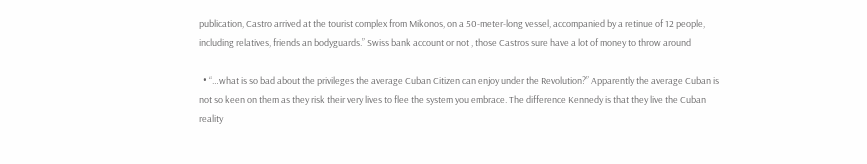publication, Castro arrived at the tourist complex from Mikonos, on a 50-meter-long vessel, accompanied by a retinue of 12 people, including relatives, friends an bodyguards.” Swiss bank account or not , those Castros sure have a lot of money to throw around

  • “…what is so bad about the privileges the average Cuban Citizen can enjoy under the Revolution?” Apparently the average Cuban is not so keen on them as they risk their very lives to flee the system you embrace. The difference Kennedy is that they live the Cuban reality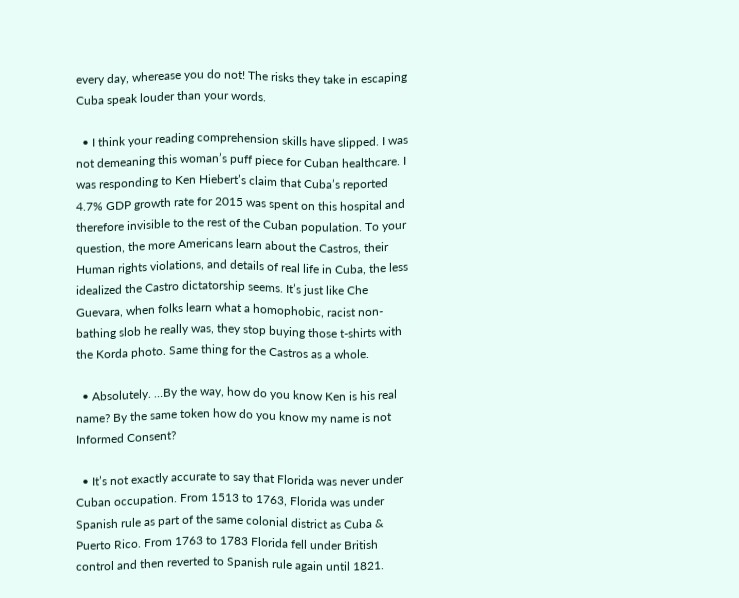every day, wherease you do not! The risks they take in escaping Cuba speak louder than your words.

  • I think your reading comprehension skills have slipped. I was not demeaning this woman’s puff piece for Cuban healthcare. I was responding to Ken Hiebert’s claim that Cuba’s reported 4.7% GDP growth rate for 2015 was spent on this hospital and therefore invisible to the rest of the Cuban population. To your question, the more Americans learn about the Castros, their Human rights violations, and details of real life in Cuba, the less idealized the Castro dictatorship seems. It’s just like Che Guevara, when folks learn what a homophobic, racist non-bathing slob he really was, they stop buying those t-shirts with the Korda photo. Same thing for the Castros as a whole.

  • Absolutely. …By the way, how do you know Ken is his real name? By the same token how do you know my name is not Informed Consent?

  • It’s not exactly accurate to say that Florida was never under Cuban occupation. From 1513 to 1763, Florida was under Spanish rule as part of the same colonial district as Cuba & Puerto Rico. From 1763 to 1783 Florida fell under British control and then reverted to Spanish rule again until 1821.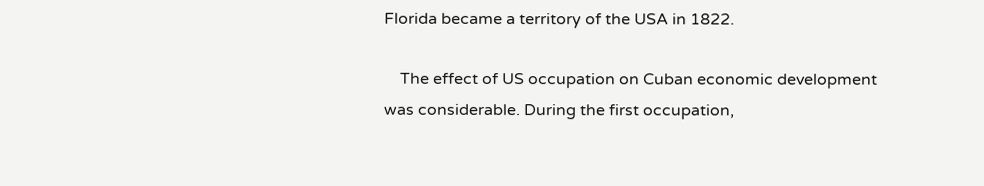Florida became a territory of the USA in 1822.

    The effect of US occupation on Cuban economic development was considerable. During the first occupation,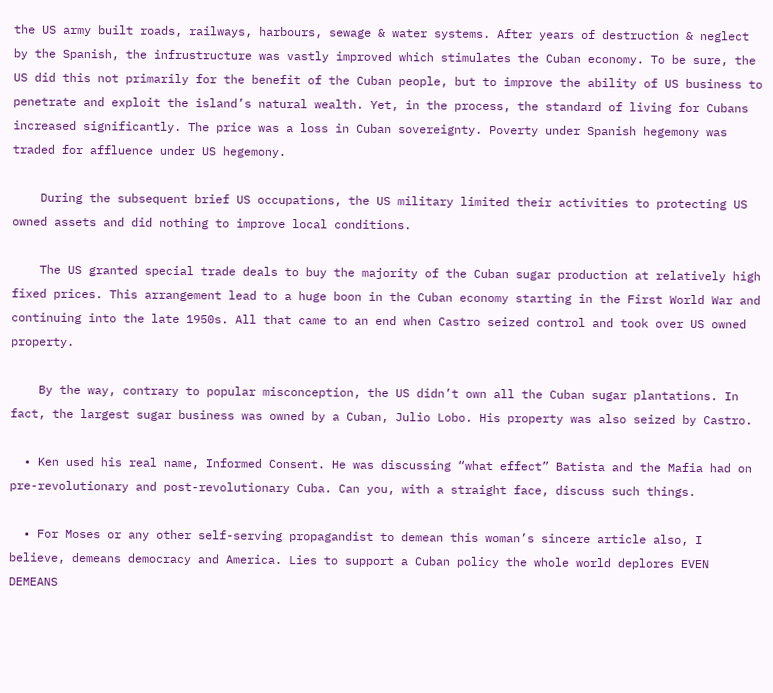the US army built roads, railways, harbours, sewage & water systems. After years of destruction & neglect by the Spanish, the infrustructure was vastly improved which stimulates the Cuban economy. To be sure, the US did this not primarily for the benefit of the Cuban people, but to improve the ability of US business to penetrate and exploit the island’s natural wealth. Yet, in the process, the standard of living for Cubans increased significantly. The price was a loss in Cuban sovereignty. Poverty under Spanish hegemony was traded for affluence under US hegemony.

    During the subsequent brief US occupations, the US military limited their activities to protecting US owned assets and did nothing to improve local conditions.

    The US granted special trade deals to buy the majority of the Cuban sugar production at relatively high fixed prices. This arrangement lead to a huge boon in the Cuban economy starting in the First World War and continuing into the late 1950s. All that came to an end when Castro seized control and took over US owned property.

    By the way, contrary to popular misconception, the US didn’t own all the Cuban sugar plantations. In fact, the largest sugar business was owned by a Cuban, Julio Lobo. His property was also seized by Castro.

  • Ken used his real name, Informed Consent. He was discussing “what effect” Batista and the Mafia had on pre-revolutionary and post-revolutionary Cuba. Can you, with a straight face, discuss such things.

  • For Moses or any other self-serving propagandist to demean this woman’s sincere article also, I believe, demeans democracy and America. Lies to support a Cuban policy the whole world deplores EVEN DEMEANS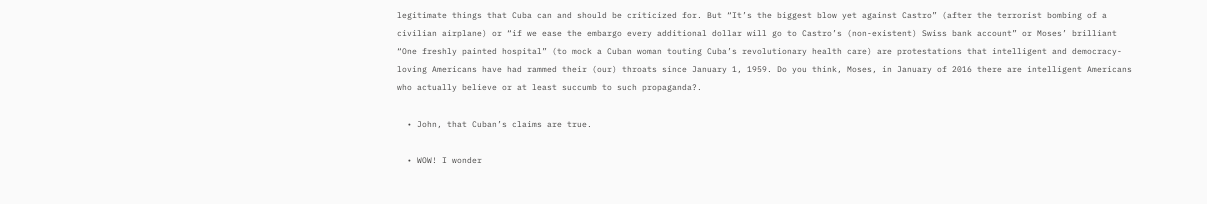legitimate things that Cuba can and should be criticized for. But “It’s the biggest blow yet against Castro” (after the terrorist bombing of a civilian airplane) or “if we ease the embargo every additional dollar will go to Castro’s (non-existent) Swiss bank account” or Moses’ brilliant “One freshly painted hospital” (to mock a Cuban woman touting Cuba’s revolutionary health care) are protestations that intelligent and democracy-loving Americans have had rammed their (our) throats since January 1, 1959. Do you think, Moses, in January of 2016 there are intelligent Americans who actually believe or at least succumb to such propaganda?.

  • John, that Cuban’s claims are true.

  • WOW! I wonder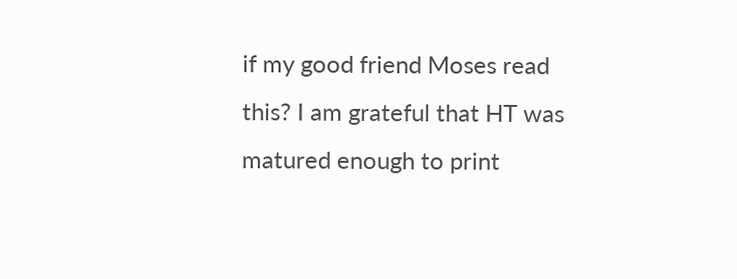if my good friend Moses read this? I am grateful that HT was matured enough to print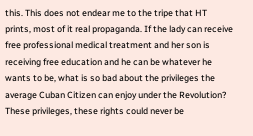this. This does not endear me to the tripe that HT prints, most of it real propaganda. If the lady can receive free professional medical treatment and her son is receiving free education and he can be whatever he wants to be, what is so bad about the privileges the average Cuban Citizen can enjoy under the Revolution? These privileges, these rights could never be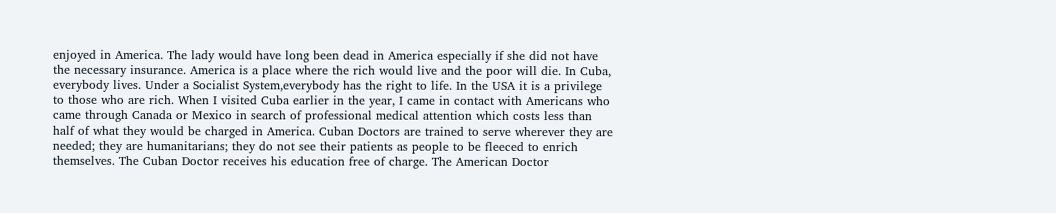enjoyed in America. The lady would have long been dead in America especially if she did not have the necessary insurance. America is a place where the rich would live and the poor will die. In Cuba, everybody lives. Under a Socialist System,everybody has the right to life. In the USA it is a privilege to those who are rich. When I visited Cuba earlier in the year, I came in contact with Americans who came through Canada or Mexico in search of professional medical attention which costs less than half of what they would be charged in America. Cuban Doctors are trained to serve wherever they are needed; they are humanitarians; they do not see their patients as people to be fleeced to enrich themselves. The Cuban Doctor receives his education free of charge. The American Doctor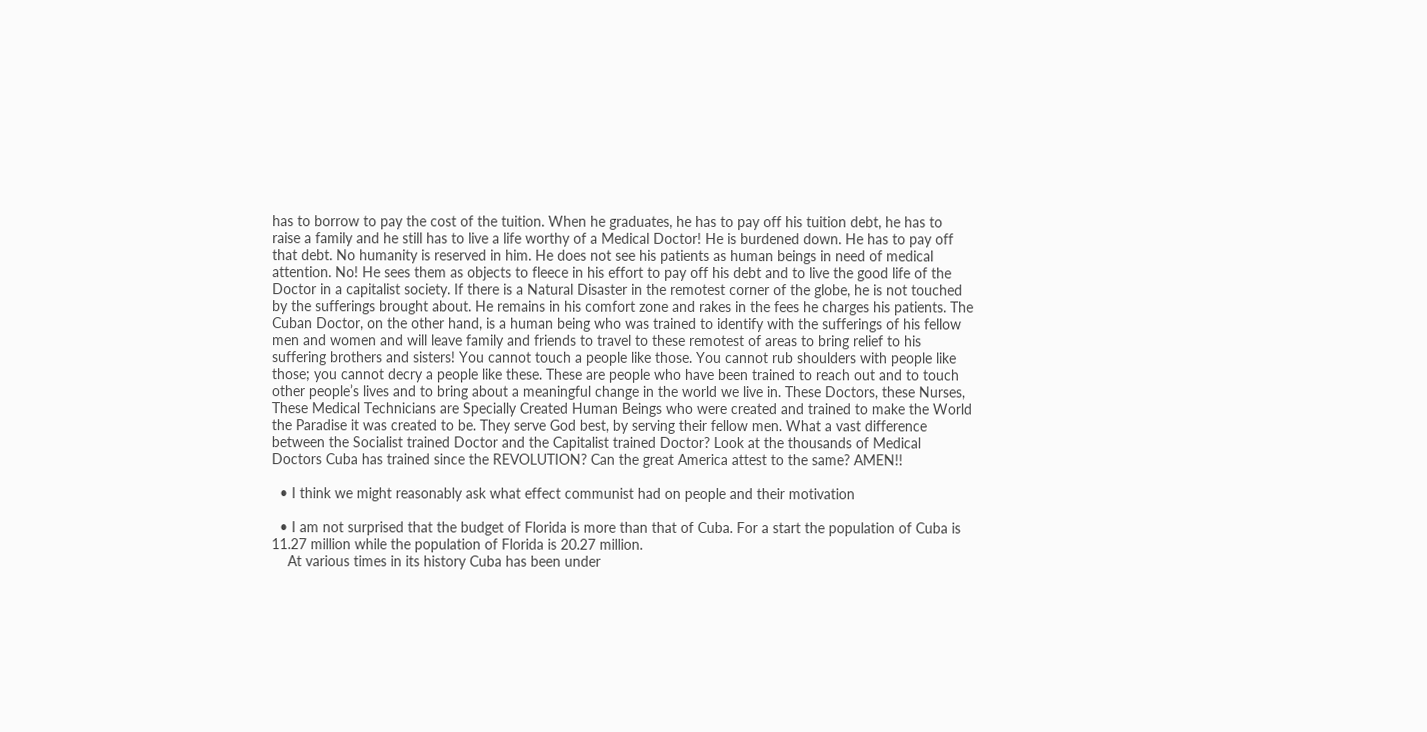has to borrow to pay the cost of the tuition. When he graduates, he has to pay off his tuition debt, he has to raise a family and he still has to live a life worthy of a Medical Doctor! He is burdened down. He has to pay off that debt. No humanity is reserved in him. He does not see his patients as human beings in need of medical attention. No! He sees them as objects to fleece in his effort to pay off his debt and to live the good life of the Doctor in a capitalist society. If there is a Natural Disaster in the remotest corner of the globe, he is not touched by the sufferings brought about. He remains in his comfort zone and rakes in the fees he charges his patients. The Cuban Doctor, on the other hand, is a human being who was trained to identify with the sufferings of his fellow men and women and will leave family and friends to travel to these remotest of areas to bring relief to his suffering brothers and sisters! You cannot touch a people like those. You cannot rub shoulders with people like those; you cannot decry a people like these. These are people who have been trained to reach out and to touch other people’s lives and to bring about a meaningful change in the world we live in. These Doctors, these Nurses, These Medical Technicians are Specially Created Human Beings who were created and trained to make the World the Paradise it was created to be. They serve God best, by serving their fellow men. What a vast difference between the Socialist trained Doctor and the Capitalist trained Doctor? Look at the thousands of Medical Doctors Cuba has trained since the REVOLUTION? Can the great America attest to the same? AMEN!!

  • I think we might reasonably ask what effect communist had on people and their motivation

  • I am not surprised that the budget of Florida is more than that of Cuba. For a start the population of Cuba is 11.27 million while the population of Florida is 20.27 million.
    At various times in its history Cuba has been under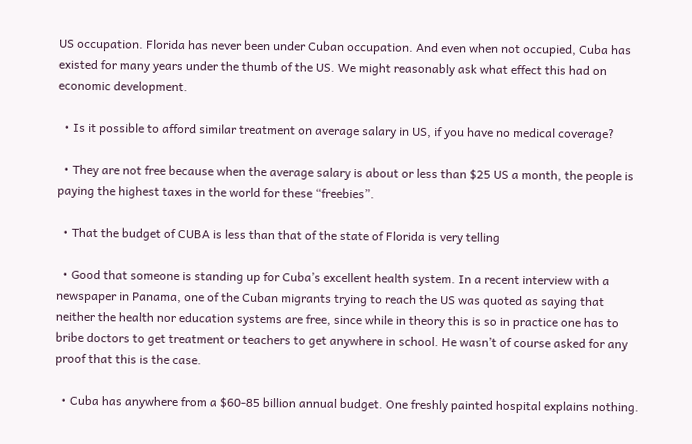US occupation. Florida has never been under Cuban occupation. And even when not occupied, Cuba has existed for many years under the thumb of the US. We might reasonably ask what effect this had on economic development.

  • Is it possible to afford similar treatment on average salary in US, if you have no medical coverage?

  • They are not free because when the average salary is about or less than $25 US a month, the people is paying the highest taxes in the world for these “freebies”.

  • That the budget of CUBA is less than that of the state of Florida is very telling

  • Good that someone is standing up for Cuba’s excellent health system. In a recent interview with a newspaper in Panama, one of the Cuban migrants trying to reach the US was quoted as saying that neither the health nor education systems are free, since while in theory this is so in practice one has to bribe doctors to get treatment or teachers to get anywhere in school. He wasn’t of course asked for any proof that this is the case.

  • Cuba has anywhere from a $60-85 billion annual budget. One freshly painted hospital explains nothing.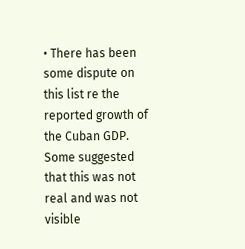• There has been some dispute on this list re the reported growth of the Cuban GDP. Some suggested that this was not real and was not visible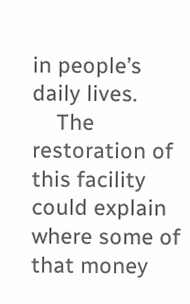in people’s daily lives.
    The restoration of this facility could explain where some of that money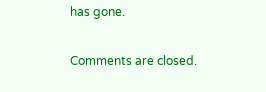has gone.

Comments are closed.